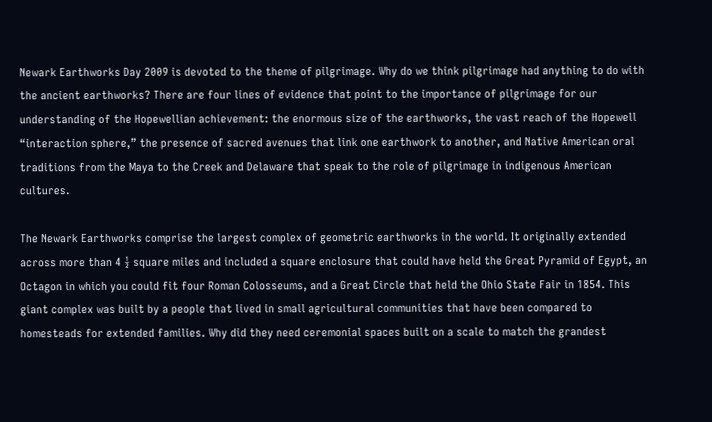Newark Earthworks Day 2009 is devoted to the theme of pilgrimage. Why do we think pilgrimage had anything to do with the ancient earthworks? There are four lines of evidence that point to the importance of pilgrimage for our understanding of the Hopewellian achievement: the enormous size of the earthworks, the vast reach of the Hopewell “interaction sphere,” the presence of sacred avenues that link one earthwork to another, and Native American oral traditions from the Maya to the Creek and Delaware that speak to the role of pilgrimage in indigenous American cultures.

The Newark Earthworks comprise the largest complex of geometric earthworks in the world. It originally extended across more than 4 ½ square miles and included a square enclosure that could have held the Great Pyramid of Egypt, an Octagon in which you could fit four Roman Colosseums, and a Great Circle that held the Ohio State Fair in 1854. This giant complex was built by a people that lived in small agricultural communities that have been compared to homesteads for extended families. Why did they need ceremonial spaces built on a scale to match the grandest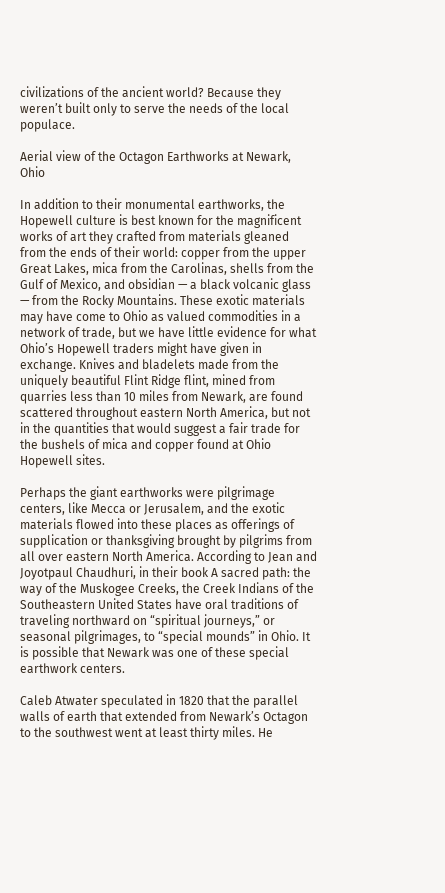civilizations of the ancient world? Because they weren’t built only to serve the needs of the local populace.

Aerial view of the Octagon Earthworks at Newark, Ohio

In addition to their monumental earthworks, the Hopewell culture is best known for the magnificent works of art they crafted from materials gleaned from the ends of their world: copper from the upper Great Lakes, mica from the Carolinas, shells from the Gulf of Mexico, and obsidian — a black volcanic glass — from the Rocky Mountains. These exotic materials may have come to Ohio as valued commodities in a network of trade, but we have little evidence for what Ohio’s Hopewell traders might have given in exchange. Knives and bladelets made from the uniquely beautiful Flint Ridge flint, mined from quarries less than 10 miles from Newark, are found scattered throughout eastern North America, but not in the quantities that would suggest a fair trade for the bushels of mica and copper found at Ohio Hopewell sites.

Perhaps the giant earthworks were pilgrimage centers, like Mecca or Jerusalem, and the exotic materials flowed into these places as offerings of supplication or thanksgiving brought by pilgrims from all over eastern North America. According to Jean and Joyotpaul Chaudhuri, in their book A sacred path: the way of the Muskogee Creeks, the Creek Indians of the Southeastern United States have oral traditions of traveling northward on “spiritual journeys,” or seasonal pilgrimages, to “special mounds” in Ohio. It is possible that Newark was one of these special earthwork centers.

Caleb Atwater speculated in 1820 that the parallel walls of earth that extended from Newark’s Octagon to the southwest went at least thirty miles. He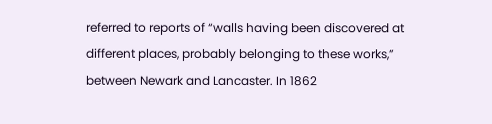referred to reports of “walls having been discovered at different places, probably belonging to these works,” between Newark and Lancaster. In 1862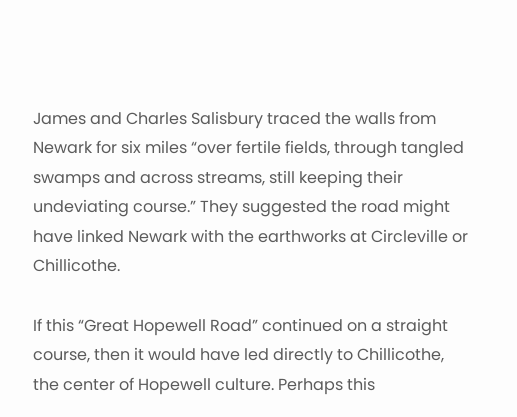James and Charles Salisbury traced the walls from Newark for six miles “over fertile fields, through tangled swamps and across streams, still keeping their undeviating course.” They suggested the road might have linked Newark with the earthworks at Circleville or Chillicothe.

If this “Great Hopewell Road” continued on a straight course, then it would have led directly to Chillicothe, the center of Hopewell culture. Perhaps this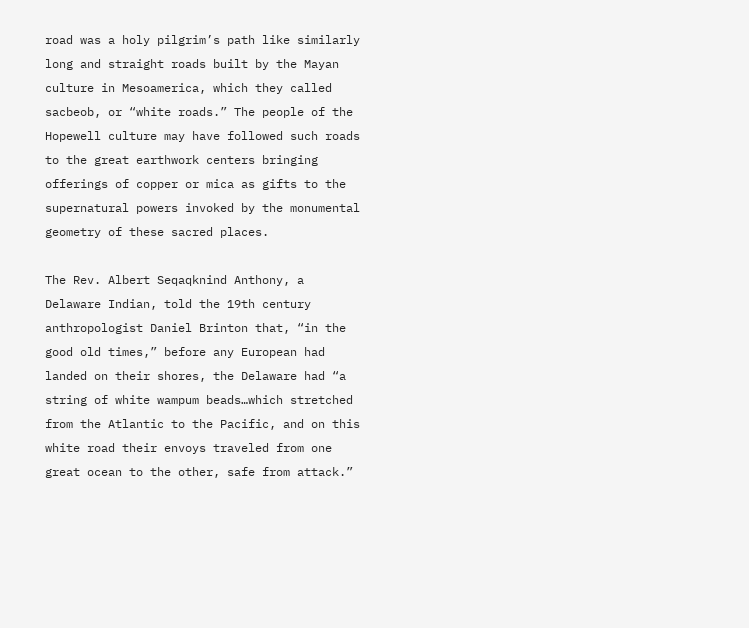road was a holy pilgrim’s path like similarly long and straight roads built by the Mayan culture in Mesoamerica, which they called sacbeob, or “white roads.” The people of the Hopewell culture may have followed such roads to the great earthwork centers bringing offerings of copper or mica as gifts to the supernatural powers invoked by the monumental geometry of these sacred places.

The Rev. Albert Seqaqknind Anthony, a Delaware Indian, told the 19th century anthropologist Daniel Brinton that, “in the good old times,” before any European had landed on their shores, the Delaware had “a string of white wampum beads…which stretched from the Atlantic to the Pacific, and on this white road their envoys traveled from one great ocean to the other, safe from attack.”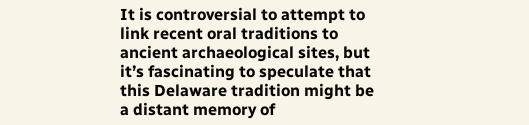It is controversial to attempt to link recent oral traditions to ancient archaeological sites, but it’s fascinating to speculate that this Delaware tradition might be a distant memory of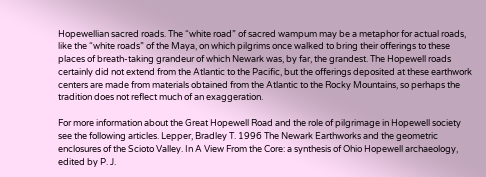Hopewellian sacred roads. The “white road” of sacred wampum may be a metaphor for actual roads, like the “white roads” of the Maya, on which pilgrims once walked to bring their offerings to these places of breath-taking grandeur of which Newark was, by far, the grandest. The Hopewell roads certainly did not extend from the Atlantic to the Pacific, but the offerings deposited at these earthwork centers are made from materials obtained from the Atlantic to the Rocky Mountains, so perhaps the tradition does not reflect much of an exaggeration.

For more information about the Great Hopewell Road and the role of pilgrimage in Hopewell society see the following articles. Lepper, Bradley T. 1996 The Newark Earthworks and the geometric enclosures of the Scioto Valley. In A View From the Core: a synthesis of Ohio Hopewell archaeology, edited by P. J.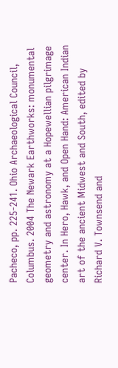Pacheco, pp. 225-241. Ohio Archaeological Council, Columbus. 2004 The Newark Earthworks: monumental geometry and astronomy at a Hopewellian pilgrimage center. In Hero, Hawk, and Open Hand: American Indian art of the ancient Midwest and South, edited by Richard V. Townsend and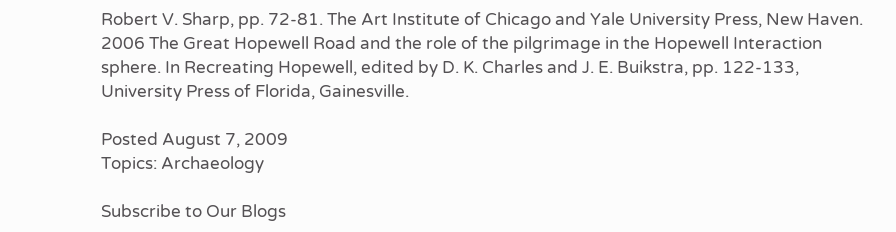Robert V. Sharp, pp. 72-81. The Art Institute of Chicago and Yale University Press, New Haven. 2006 The Great Hopewell Road and the role of the pilgrimage in the Hopewell Interaction sphere. In Recreating Hopewell, edited by D. K. Charles and J. E. Buikstra, pp. 122-133, University Press of Florida, Gainesville.

Posted August 7, 2009
Topics: Archaeology

Subscribe to Our Blogs